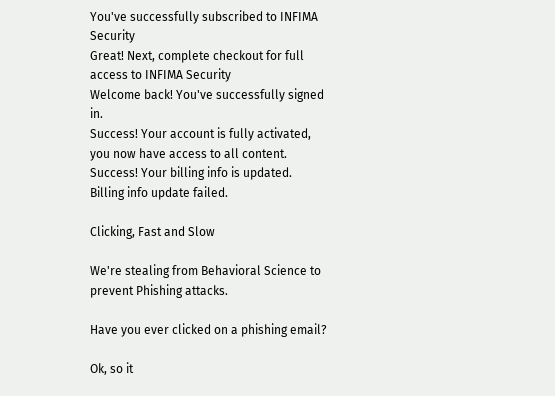You've successfully subscribed to INFIMA Security
Great! Next, complete checkout for full access to INFIMA Security
Welcome back! You've successfully signed in.
Success! Your account is fully activated, you now have access to all content.
Success! Your billing info is updated.
Billing info update failed.

Clicking, Fast and Slow

We're stealing from Behavioral Science to prevent Phishing attacks.

Have you ever clicked on a phishing email?

Ok, so it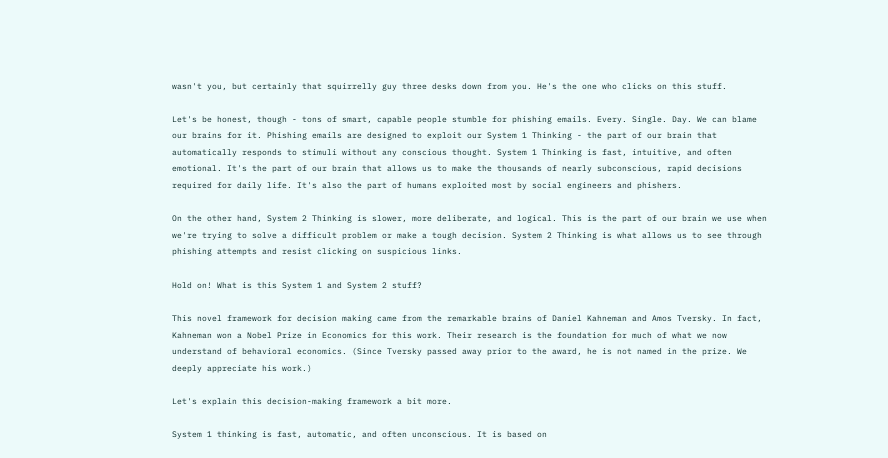wasn't you, but certainly that squirrelly guy three desks down from you. He's the one who clicks on this stuff.

Let's be honest, though - tons of smart, capable people stumble for phishing emails. Every. Single. Day. We can blame our brains for it. Phishing emails are designed to exploit our System 1 Thinking - the part of our brain that automatically responds to stimuli without any conscious thought. System 1 Thinking is fast, intuitive, and often emotional. It's the part of our brain that allows us to make the thousands of nearly subconscious, rapid decisions required for daily life. It's also the part of humans exploited most by social engineers and phishers.

On the other hand, System 2 Thinking is slower, more deliberate, and logical. This is the part of our brain we use when we're trying to solve a difficult problem or make a tough decision. System 2 Thinking is what allows us to see through phishing attempts and resist clicking on suspicious links.

Hold on! What is this System 1 and System 2 stuff?

This novel framework for decision making came from the remarkable brains of Daniel Kahneman and Amos Tversky. In fact, Kahneman won a Nobel Prize in Economics for this work. Their research is the foundation for much of what we now understand of behavioral economics. (Since Tversky passed away prior to the award, he is not named in the prize. We deeply appreciate his work.)

Let's explain this decision-making framework a bit more.

System 1 thinking is fast, automatic, and often unconscious. It is based on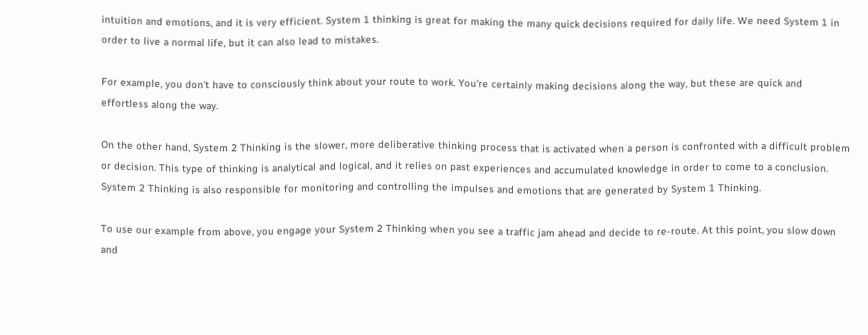intuition and emotions, and it is very efficient. System 1 thinking is great for making the many quick decisions required for daily life. We need System 1 in order to live a normal life, but it can also lead to mistakes.

For example, you don't have to consciously think about your route to work. You're certainly making decisions along the way, but these are quick and effortless along the way.

On the other hand, System 2 Thinking is the slower, more deliberative thinking process that is activated when a person is confronted with a difficult problem or decision. This type of thinking is analytical and logical, and it relies on past experiences and accumulated knowledge in order to come to a conclusion. System 2 Thinking is also responsible for monitoring and controlling the impulses and emotions that are generated by System 1 Thinking.

To use our example from above, you engage your System 2 Thinking when you see a traffic jam ahead and decide to re-route. At this point, you slow down and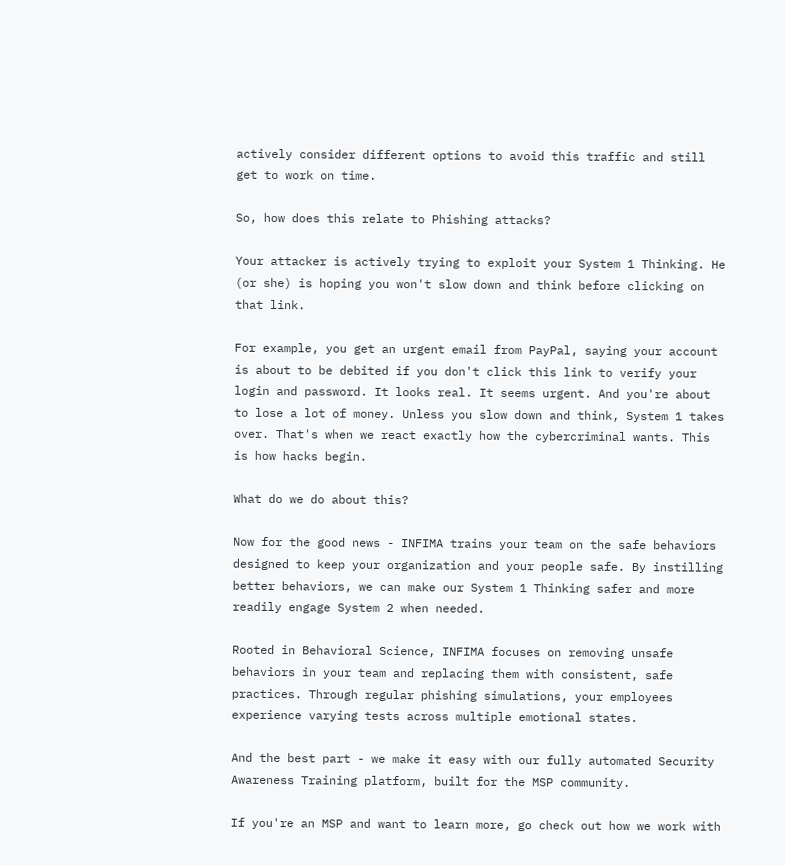actively consider different options to avoid this traffic and still get to work on time.

So, how does this relate to Phishing attacks?

Your attacker is actively trying to exploit your System 1 Thinking. He (or she) is hoping you won't slow down and think before clicking on that link.

For example, you get an urgent email from PayPal, saying your account is about to be debited if you don't click this link to verify your login and password. It looks real. It seems urgent. And you're about to lose a lot of money. Unless you slow down and think, System 1 takes over. That's when we react exactly how the cybercriminal wants. This is how hacks begin.

What do we do about this?

Now for the good news - INFIMA trains your team on the safe behaviors designed to keep your organization and your people safe. By instilling better behaviors, we can make our System 1 Thinking safer and more readily engage System 2 when needed.

Rooted in Behavioral Science, INFIMA focuses on removing unsafe behaviors in your team and replacing them with consistent, safe practices. Through regular phishing simulations, your employees experience varying tests across multiple emotional states.

And the best part - we make it easy with our fully automated Security Awareness Training platform, built for the MSP community.

If you're an MSP and want to learn more, go check out how we work with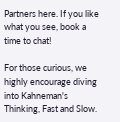Partners here. If you like what you see, book a time to chat!

For those curious, we highly encourage diving into Kahneman's Thinking, Fast and Slow.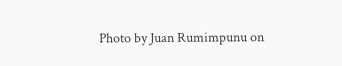Photo by Juan Rumimpunu on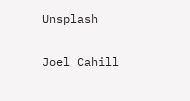Unsplash

Joel Cahill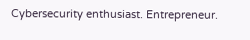Cybersecurity enthusiast. Entrepreneur.